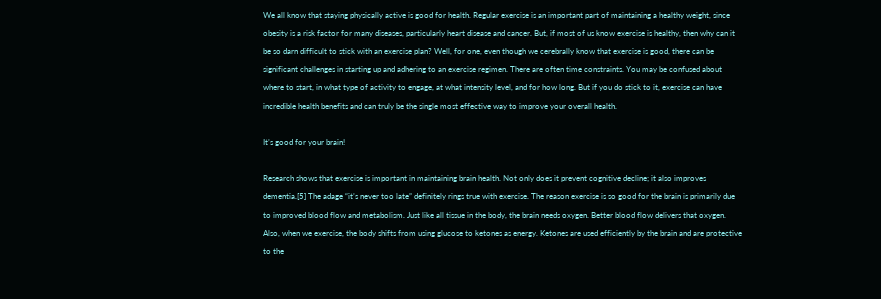We all know that staying physically active is good for health. Regular exercise is an important part of maintaining a healthy weight, since obesity is a risk factor for many diseases, particularly heart disease and cancer. But, if most of us know exercise is healthy, then why can it be so darn difficult to stick with an exercise plan? Well, for one, even though we cerebrally know that exercise is good, there can be significant challenges in starting up and adhering to an exercise regimen. There are often time constraints. You may be confused about where to start, in what type of activity to engage, at what intensity level, and for how long. But if you do stick to it, exercise can have incredible health benefits and can truly be the single most effective way to improve your overall health.

It’s good for your brain!

Research shows that exercise is important in maintaining brain health. Not only does it prevent cognitive decline; it also improves dementia.[5] The adage “it’s never too late” definitely rings true with exercise. The reason exercise is so good for the brain is primarily due to improved blood flow and metabolism. Just like all tissue in the body, the brain needs oxygen. Better blood flow delivers that oxygen. Also, when we exercise, the body shifts from using glucose to ketones as energy. Ketones are used efficiently by the brain and are protective to the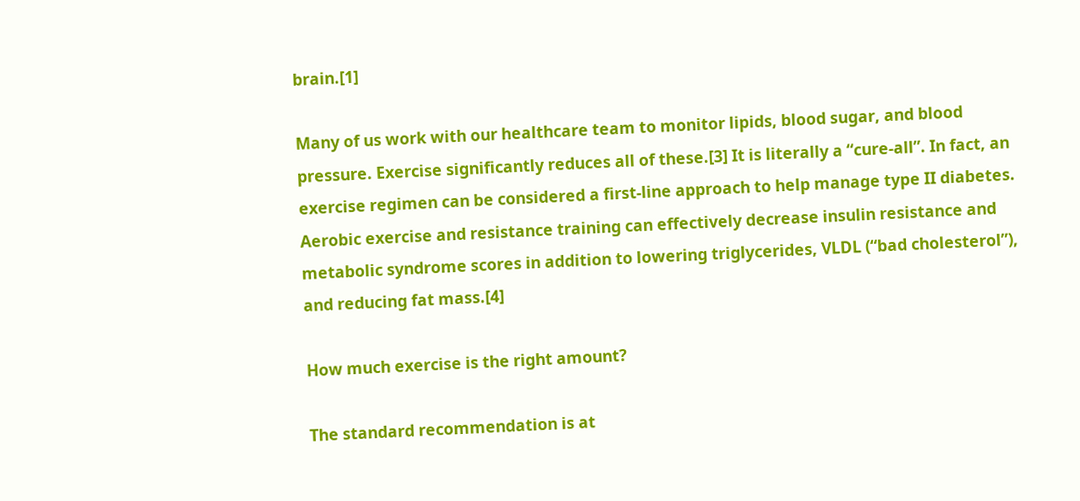brain.[1]

Many of us work with our healthcare team to monitor lipids, blood sugar, and blood pressure. Exercise significantly reduces all of these.[3] It is literally a “cure-all”. In fact, an exercise regimen can be considered a first-line approach to help manage type II diabetes. Aerobic exercise and resistance training can effectively decrease insulin resistance and metabolic syndrome scores in addition to lowering triglycerides, VLDL (“bad cholesterol”), and reducing fat mass.[4]

How much exercise is the right amount?

The standard recommendation is at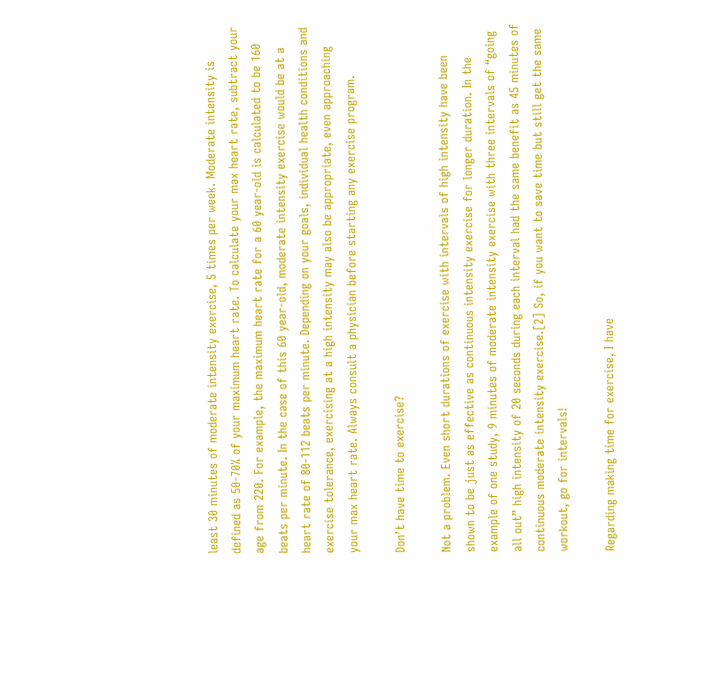least 30 minutes of moderate intensity exercise, 5 times per week. Moderate intensity is defined as 50-70% of your maximum heart rate. To calculate your max heart rate, subtract your age from 220. For example, the maximum heart rate for a 60 year-old is calculated to be 160 beats per minute. In the case of this 60 year-old, moderate intensity exercise would be at a heart rate of 80-112 beats per minute. Depending on your goals, individual health conditions and exercise tolerance, exercising at a high intensity may also be appropriate, even approaching your max heart rate. Always consult a physician before starting any exercise program.

Don’t have time to exercise?

Not a problem. Even short durations of exercise with intervals of high intensity have been shown to be just as effective as continuous intensity exercise for longer duration. In the example of one study, 9 minutes of moderate intensity exercise with three intervals of “going all out” high intensity of 20 seconds during each interval had the same benefit as 45 minutes of continuous moderate intensity exercise.[2] So, if you want to save time but still get the same workout, go for intervals!

Regarding making time for exercise, I have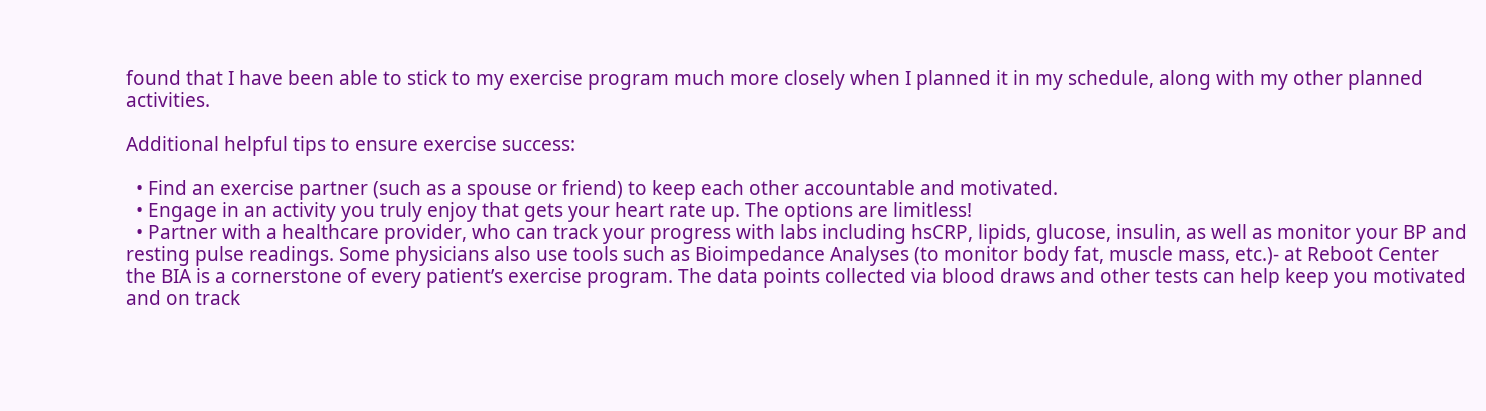found that I have been able to stick to my exercise program much more closely when I planned it in my schedule, along with my other planned activities.

Additional helpful tips to ensure exercise success:

  • Find an exercise partner (such as a spouse or friend) to keep each other accountable and motivated.
  • Engage in an activity you truly enjoy that gets your heart rate up. The options are limitless!
  • Partner with a healthcare provider, who can track your progress with labs including hsCRP, lipids, glucose, insulin, as well as monitor your BP and resting pulse readings. Some physicians also use tools such as Bioimpedance Analyses (to monitor body fat, muscle mass, etc.)- at Reboot Center the BIA is a cornerstone of every patient’s exercise program. The data points collected via blood draws and other tests can help keep you motivated and on track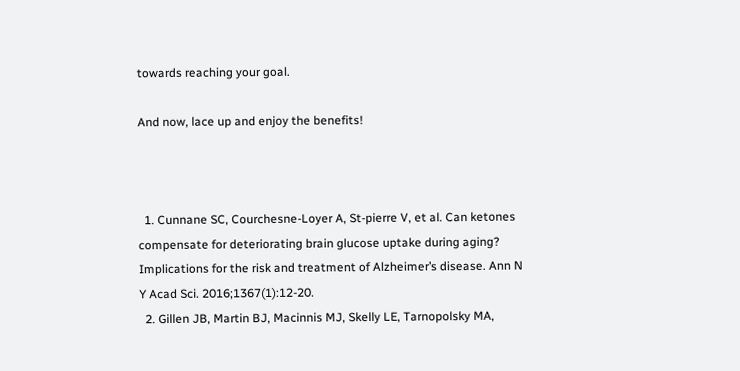towards reaching your goal.

And now, lace up and enjoy the benefits!



  1. Cunnane SC, Courchesne-Loyer A, St-pierre V, et al. Can ketones compensate for deteriorating brain glucose uptake during aging? Implications for the risk and treatment of Alzheimer’s disease. Ann N Y Acad Sci. 2016;1367(1):12-20.
  2. Gillen JB, Martin BJ, Macinnis MJ, Skelly LE, Tarnopolsky MA,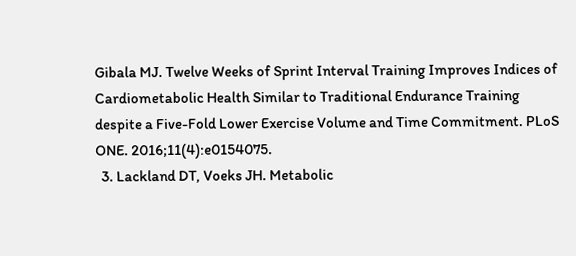Gibala MJ. Twelve Weeks of Sprint Interval Training Improves Indices of Cardiometabolic Health Similar to Traditional Endurance Training despite a Five-Fold Lower Exercise Volume and Time Commitment. PLoS ONE. 2016;11(4):e0154075.
  3. Lackland DT, Voeks JH. Metabolic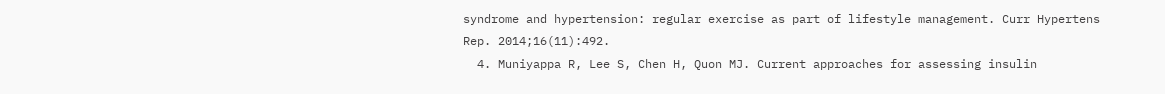syndrome and hypertension: regular exercise as part of lifestyle management. Curr Hypertens Rep. 2014;16(11):492.
  4. Muniyappa R, Lee S, Chen H, Quon MJ. Current approaches for assessing insulin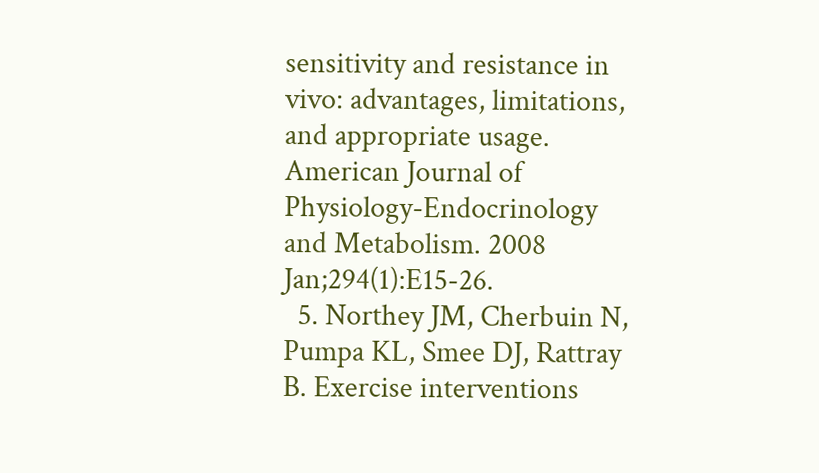sensitivity and resistance in vivo: advantages, limitations, and appropriate usage. American Journal of Physiology-Endocrinology and Metabolism. 2008 Jan;294(1):E15-26.
  5. Northey JM, Cherbuin N, Pumpa KL, Smee DJ, Rattray B. Exercise interventions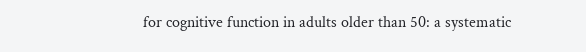for cognitive function in adults older than 50: a systematic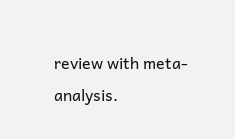review with meta-analysis.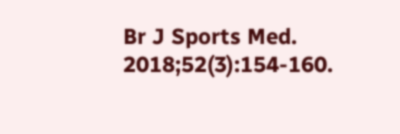Br J Sports Med. 2018;52(3):154-160.